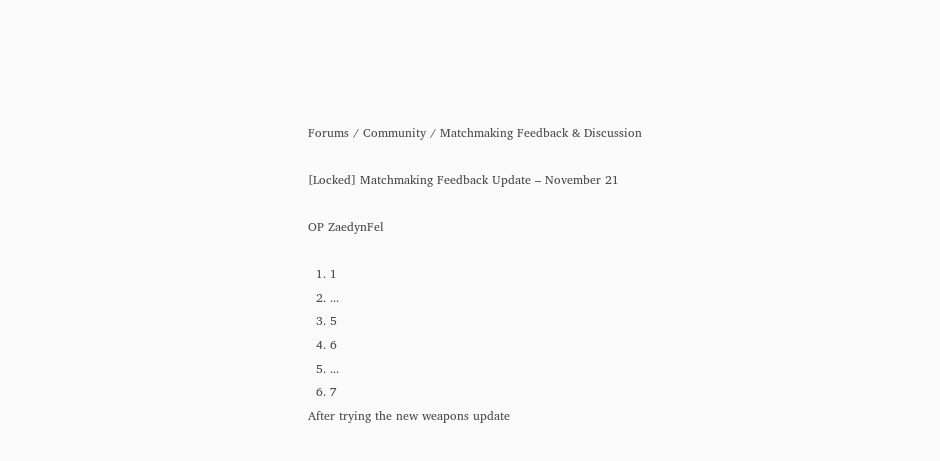Forums / Community / Matchmaking Feedback & Discussion

[Locked] Matchmaking Feedback Update – November 21

OP ZaedynFel

  1. 1
  2. ...
  3. 5
  4. 6
  5. ...
  6. 7
After trying the new weapons update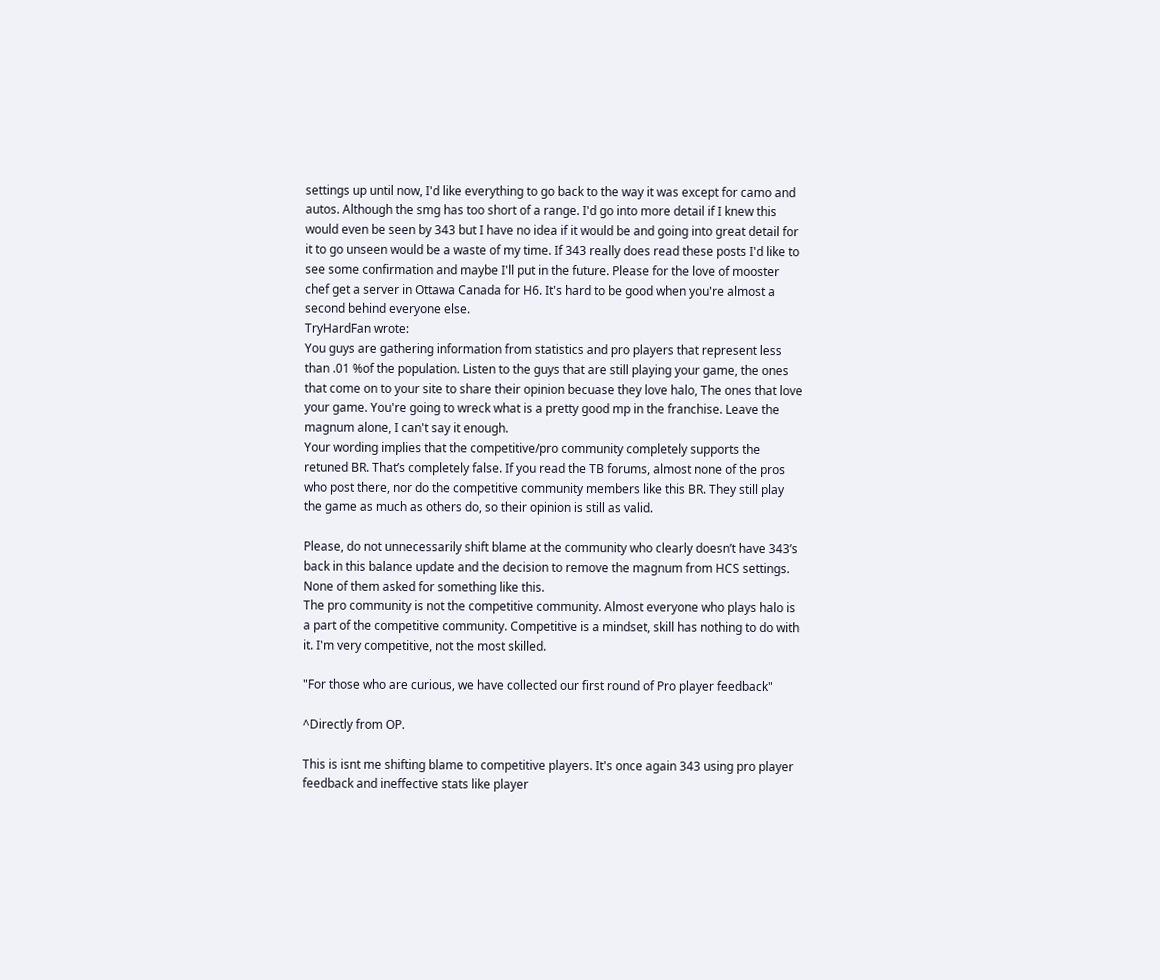settings up until now, I'd like everything to go back to the way it was except for camo and autos. Although the smg has too short of a range. I'd go into more detail if I knew this would even be seen by 343 but I have no idea if it would be and going into great detail for it to go unseen would be a waste of my time. If 343 really does read these posts I'd like to see some confirmation and maybe I'll put in the future. Please for the love of mooster chef get a server in Ottawa Canada for H6. It's hard to be good when you're almost a second behind everyone else.
TryHardFan wrote:
You guys are gathering information from statistics and pro players that represent less than .01 %of the population. Listen to the guys that are still playing your game, the ones that come on to your site to share their opinion becuase they love halo, The ones that love your game. You're going to wreck what is a pretty good mp in the franchise. Leave the magnum alone, I can't say it enough.
Your wording implies that the competitive/pro community completely supports the retuned BR. That’s completely false. If you read the TB forums, almost none of the pros who post there, nor do the competitive community members like this BR. They still play the game as much as others do, so their opinion is still as valid.

Please, do not unnecessarily shift blame at the community who clearly doesn’t have 343’s back in this balance update and the decision to remove the magnum from HCS settings. None of them asked for something like this.
The pro community is not the competitive community. Almost everyone who plays halo is a part of the competitive community. Competitive is a mindset, skill has nothing to do with it. I'm very competitive, not the most skilled.

"For those who are curious, we have collected our first round of Pro player feedback"

^Directly from OP.

This is isnt me shifting blame to competitive players. It's once again 343 using pro player feedback and ineffective stats like player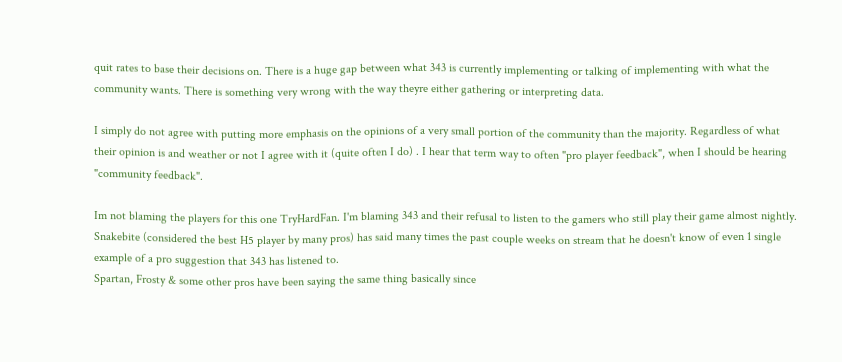quit rates to base their decisions on. There is a huge gap between what 343 is currently implementing or talking of implementing with what the community wants. There is something very wrong with the way theyre either gathering or interpreting data.

I simply do not agree with putting more emphasis on the opinions of a very small portion of the community than the majority. Regardless of what their opinion is and weather or not I agree with it (quite often I do) . I hear that term way to often "pro player feedback", when I should be hearing "community feedback".

Im not blaming the players for this one TryHardFan. I'm blaming 343 and their refusal to listen to the gamers who still play their game almost nightly.
Snakebite (considered the best H5 player by many pros) has said many times the past couple weeks on stream that he doesn't know of even 1 single example of a pro suggestion that 343 has listened to.
Spartan, Frosty & some other pros have been saying the same thing basically since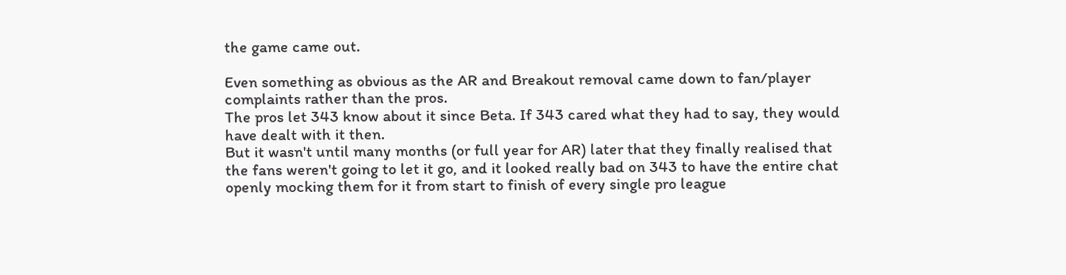the game came out.

Even something as obvious as the AR and Breakout removal came down to fan/player complaints rather than the pros.
The pros let 343 know about it since Beta. If 343 cared what they had to say, they would have dealt with it then.
But it wasn't until many months (or full year for AR) later that they finally realised that the fans weren't going to let it go, and it looked really bad on 343 to have the entire chat openly mocking them for it from start to finish of every single pro league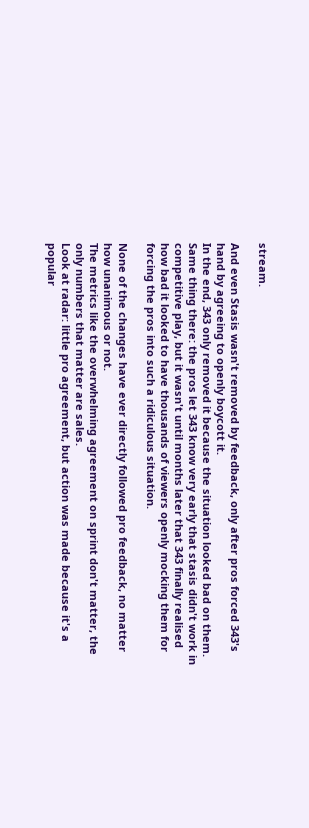stream.

And even Stasis wasn't removed by feedback, only after pros forced 343's hand by agreeing to openly boycott it.
In the end, 343 only removed it because the situation looked bad on them.
Same thing there: the pros let 343 know very early that stasis didn't work in competitive play, but it wasn't until months later that 343 finally realised how bad it looked to have thousands of viewers openly mocking them for forcing the pros into such a ridiculous situation.

None of the changes have ever directly followed pro feedback, no matter how unanimous or not.
The metrics like the overwhelming agreement on sprint don't matter, the only numbers that matter are sales.
Look at radar: little pro agreement, but action was made because it's a popular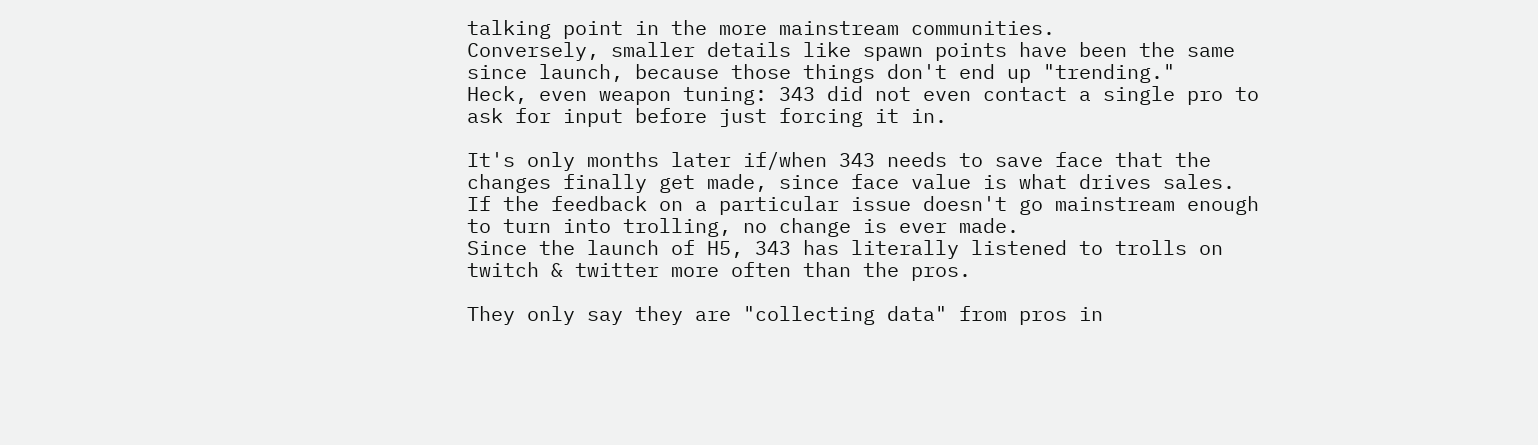talking point in the more mainstream communities.
Conversely, smaller details like spawn points have been the same since launch, because those things don't end up "trending."
Heck, even weapon tuning: 343 did not even contact a single pro to ask for input before just forcing it in.

It's only months later if/when 343 needs to save face that the changes finally get made, since face value is what drives sales.
If the feedback on a particular issue doesn't go mainstream enough to turn into trolling, no change is ever made.
Since the launch of H5, 343 has literally listened to trolls on twitch & twitter more often than the pros.

They only say they are "collecting data" from pros in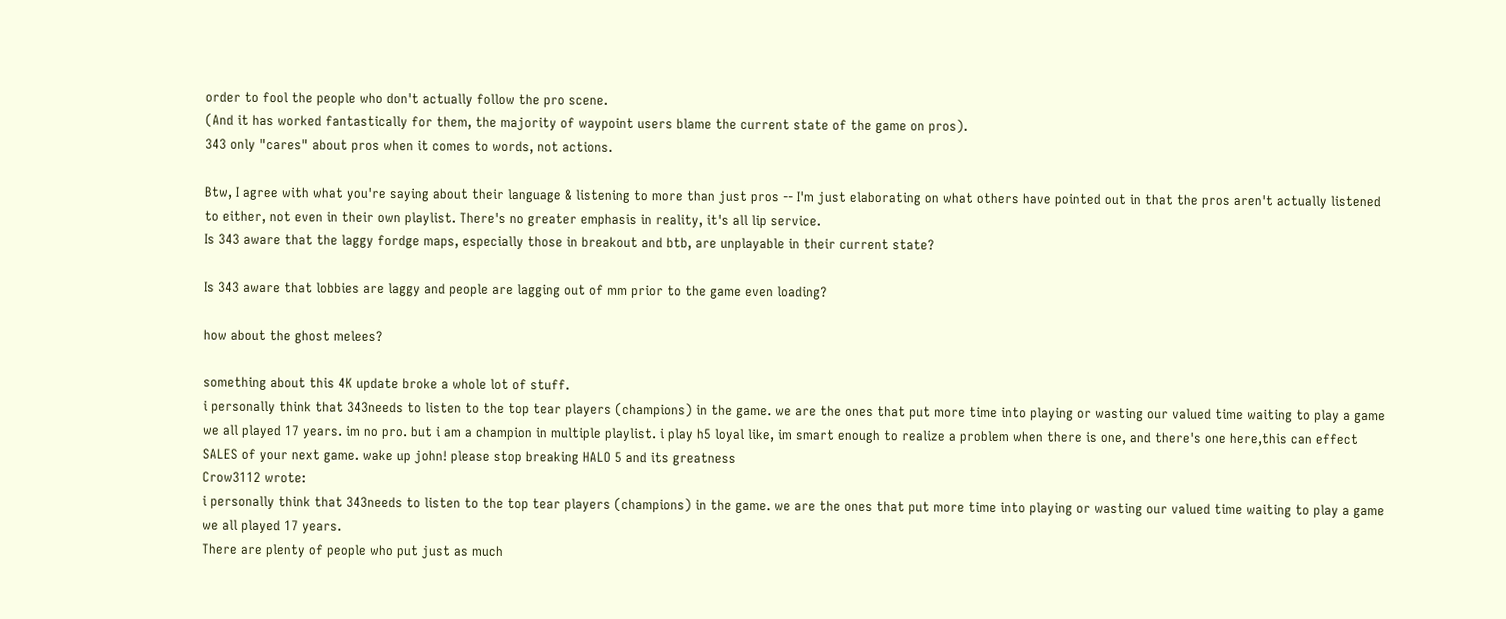order to fool the people who don't actually follow the pro scene.
(And it has worked fantastically for them, the majority of waypoint users blame the current state of the game on pros).
343 only "cares" about pros when it comes to words, not actions.

Btw, I agree with what you're saying about their language & listening to more than just pros -- I'm just elaborating on what others have pointed out in that the pros aren't actually listened to either, not even in their own playlist. There's no greater emphasis in reality, it's all lip service.
Is 343 aware that the laggy fordge maps, especially those in breakout and btb, are unplayable in their current state?

Is 343 aware that lobbies are laggy and people are lagging out of mm prior to the game even loading?

how about the ghost melees?

something about this 4K update broke a whole lot of stuff.
i personally think that 343needs to listen to the top tear players (champions) in the game. we are the ones that put more time into playing or wasting our valued time waiting to play a game we all played 17 years. im no pro. but i am a champion in multiple playlist. i play h5 loyal like, im smart enough to realize a problem when there is one, and there's one here,this can effect SALES of your next game. wake up john! please stop breaking HALO 5 and its greatness
Crow3112 wrote:
i personally think that 343needs to listen to the top tear players (champions) in the game. we are the ones that put more time into playing or wasting our valued time waiting to play a game we all played 17 years.
There are plenty of people who put just as much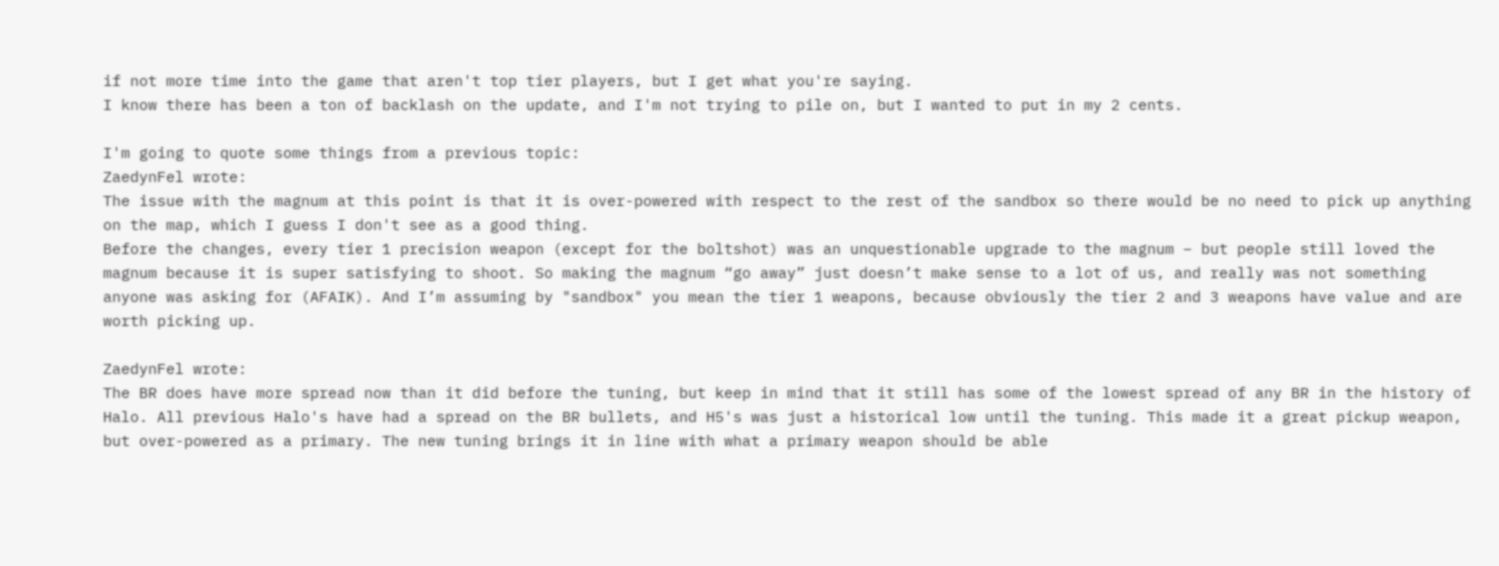if not more time into the game that aren't top tier players, but I get what you're saying.
I know there has been a ton of backlash on the update, and I'm not trying to pile on, but I wanted to put in my 2 cents.

I'm going to quote some things from a previous topic:
ZaedynFel wrote:
The issue with the magnum at this point is that it is over-powered with respect to the rest of the sandbox so there would be no need to pick up anything on the map, which I guess I don't see as a good thing.
Before the changes, every tier 1 precision weapon (except for the boltshot) was an unquestionable upgrade to the magnum – but people still loved the magnum because it is super satisfying to shoot. So making the magnum “go away” just doesn’t make sense to a lot of us, and really was not something anyone was asking for (AFAIK). And I’m assuming by "sandbox" you mean the tier 1 weapons, because obviously the tier 2 and 3 weapons have value and are worth picking up.

ZaedynFel wrote:
The BR does have more spread now than it did before the tuning, but keep in mind that it still has some of the lowest spread of any BR in the history of Halo. All previous Halo's have had a spread on the BR bullets, and H5's was just a historical low until the tuning. This made it a great pickup weapon, but over-powered as a primary. The new tuning brings it in line with what a primary weapon should be able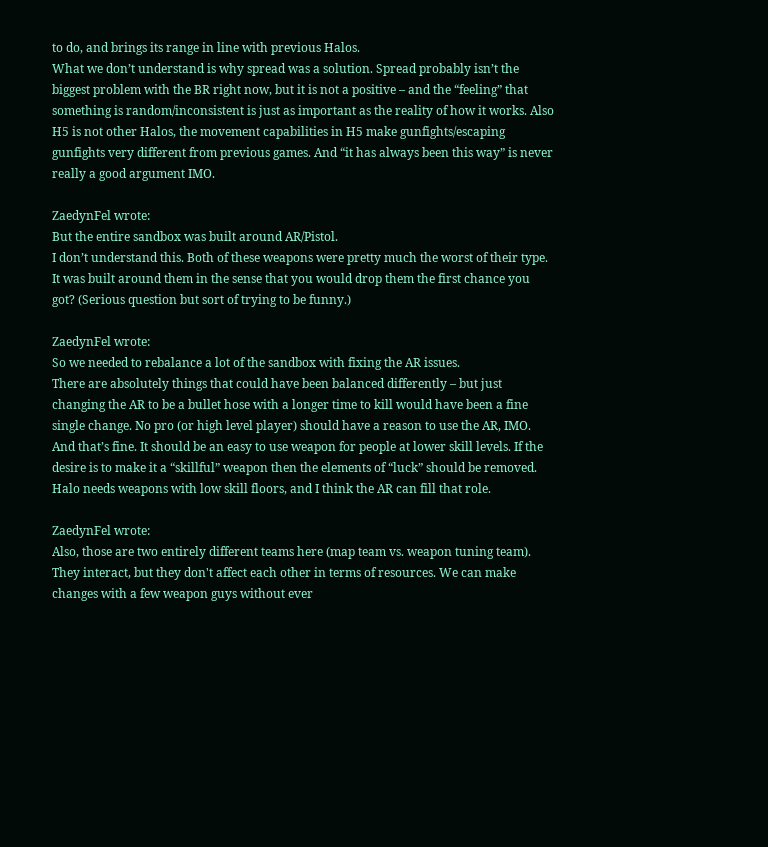to do, and brings its range in line with previous Halos.
What we don’t understand is why spread was a solution. Spread probably isn’t the biggest problem with the BR right now, but it is not a positive – and the “feeling” that something is random/inconsistent is just as important as the reality of how it works. Also H5 is not other Halos, the movement capabilities in H5 make gunfights/escaping gunfights very different from previous games. And “it has always been this way” is never really a good argument IMO.

ZaedynFel wrote:
But the entire sandbox was built around AR/Pistol.
I don’t understand this. Both of these weapons were pretty much the worst of their type. It was built around them in the sense that you would drop them the first chance you got? (Serious question but sort of trying to be funny.)

ZaedynFel wrote:
So we needed to rebalance a lot of the sandbox with fixing the AR issues.
There are absolutely things that could have been balanced differently – but just changing the AR to be a bullet hose with a longer time to kill would have been a fine single change. No pro (or high level player) should have a reason to use the AR, IMO. And that’s fine. It should be an easy to use weapon for people at lower skill levels. If the desire is to make it a “skillful” weapon then the elements of “luck” should be removed. Halo needs weapons with low skill floors, and I think the AR can fill that role.

ZaedynFel wrote:
Also, those are two entirely different teams here (map team vs. weapon tuning team). They interact, but they don't affect each other in terms of resources. We can make changes with a few weapon guys without ever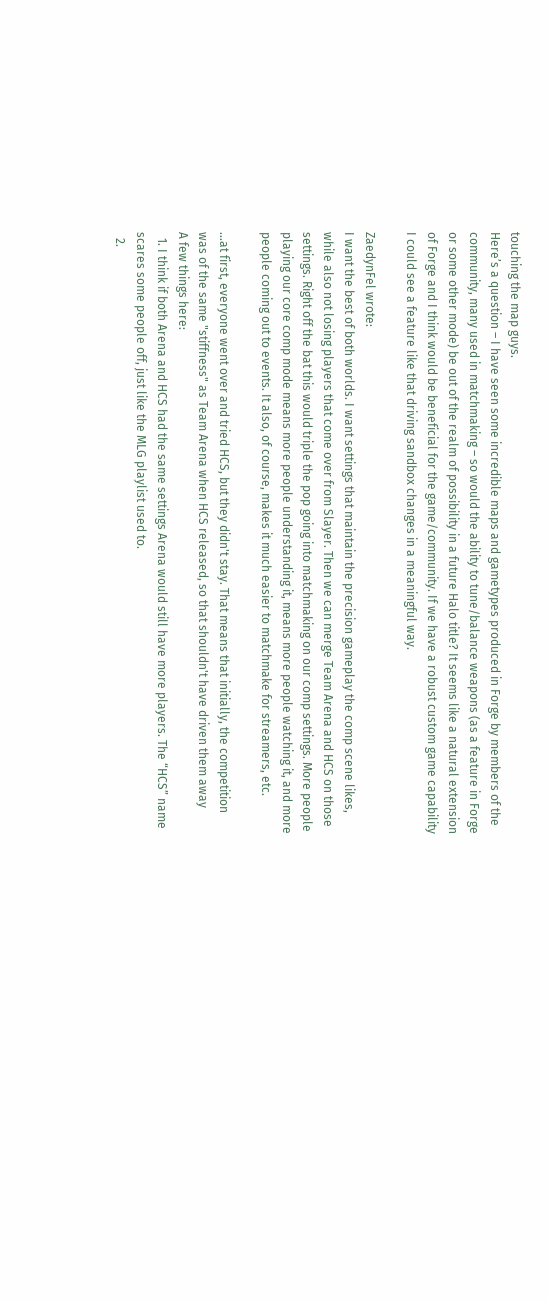touching the map guys.
Here’s a question – I have seen some incredible maps and gametypes produced in Forge by members of the community, many used in matchmaking – so would the ability to tune/balance weapons (as a feature in Forge or some other mode) be out of the realm of possibility in a future Halo title? It seems like a natural extension of Forge and I think would be beneficial for the game/community. If we have a robust custom game capability I could see a feature like that driving sandbox changes in a meaningful way.

ZaedynFel wrote:
I want the best of both worlds. I want settings that maintain the precision gameplay the comp scene likes, while also not losing players that come over from Slayer. Then we can merge Team Arena and HCS on those settings. Right off the bat this would triple the pop going into matchmaking on our comp settings. More people playing our core comp mode means more people understanding it, means more people watching it, and more people coming out to events. It also, of course, makes it much easier to matchmake for streamers, etc.

…at first, everyone went over and tried HCS, but they didn't stay. That means that initially, the competition was of the same "stiffness" as Team Arena when HCS released, so that shouldn't have driven them away
A few things here:
  1. I think if both Arena and HCS had the same settings Arena would still have more players. The “HCS” name scares some people off, just like the MLG playlist used to.
  2.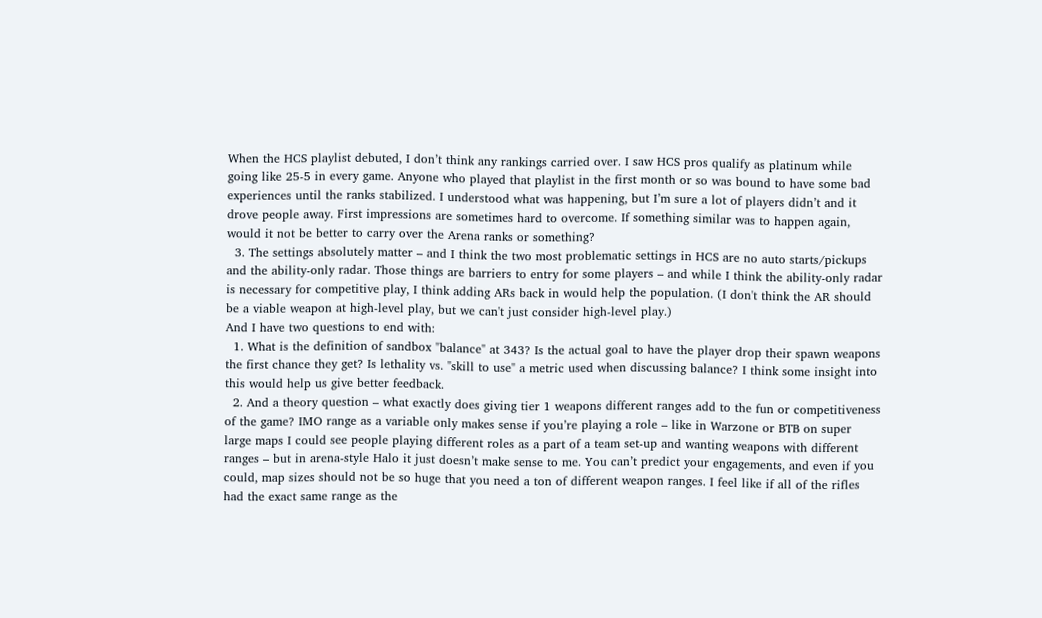When the HCS playlist debuted, I don’t think any rankings carried over. I saw HCS pros qualify as platinum while going like 25-5 in every game. Anyone who played that playlist in the first month or so was bound to have some bad experiences until the ranks stabilized. I understood what was happening, but I’m sure a lot of players didn’t and it drove people away. First impressions are sometimes hard to overcome. If something similar was to happen again, would it not be better to carry over the Arena ranks or something?
  3. The settings absolutely matter – and I think the two most problematic settings in HCS are no auto starts/pickups and the ability-only radar. Those things are barriers to entry for some players – and while I think the ability-only radar is necessary for competitive play, I think adding ARs back in would help the population. (I don't think the AR should be a viable weapon at high-level play, but we can't just consider high-level play.)
And I have two questions to end with:
  1. What is the definition of sandbox "balance" at 343? Is the actual goal to have the player drop their spawn weapons the first chance they get? Is lethality vs. "skill to use" a metric used when discussing balance? I think some insight into this would help us give better feedback.
  2. And a theory question – what exactly does giving tier 1 weapons different ranges add to the fun or competitiveness of the game? IMO range as a variable only makes sense if you’re playing a role – like in Warzone or BTB on super large maps I could see people playing different roles as a part of a team set-up and wanting weapons with different ranges – but in arena-style Halo it just doesn’t make sense to me. You can’t predict your engagements, and even if you could, map sizes should not be so huge that you need a ton of different weapon ranges. I feel like if all of the rifles had the exact same range as the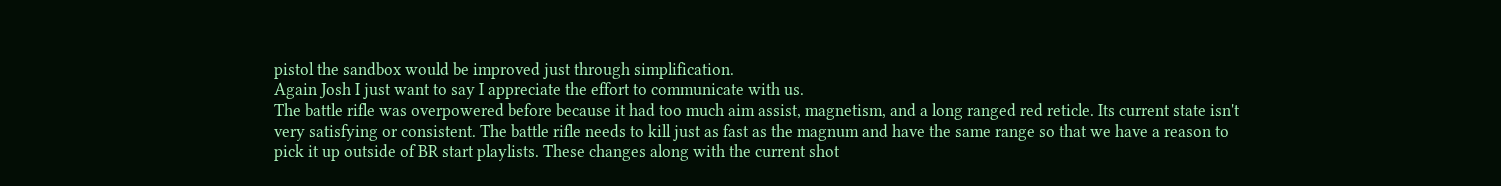pistol the sandbox would be improved just through simplification.
Again Josh I just want to say I appreciate the effort to communicate with us.
The battle rifle was overpowered before because it had too much aim assist, magnetism, and a long ranged red reticle. Its current state isn't very satisfying or consistent. The battle rifle needs to kill just as fast as the magnum and have the same range so that we have a reason to pick it up outside of BR start playlists. These changes along with the current shot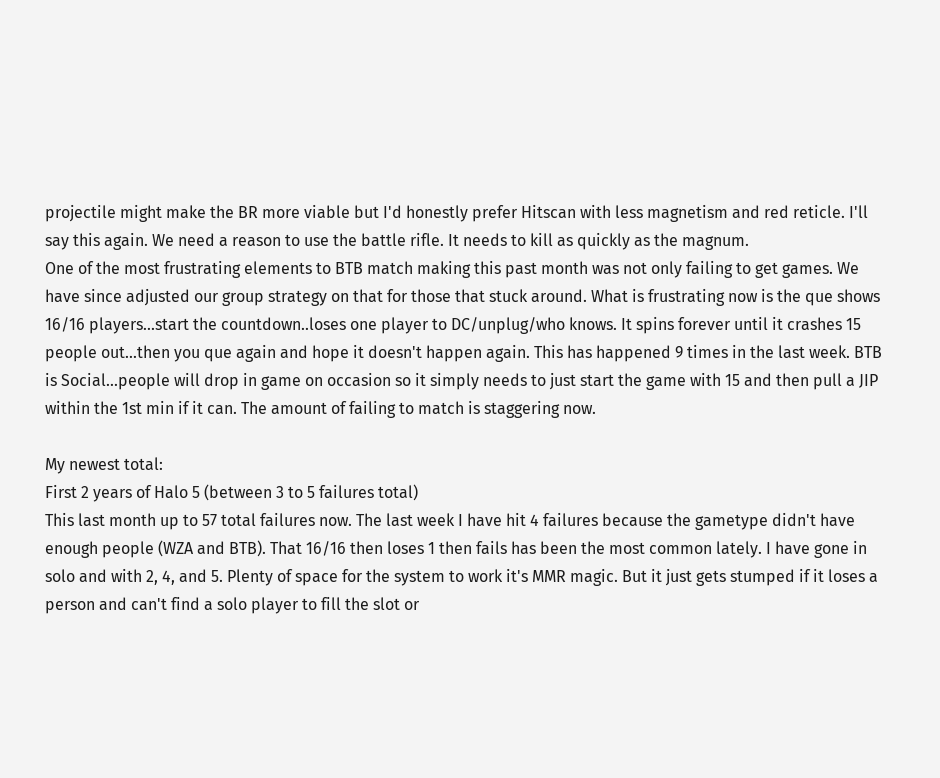projectile might make the BR more viable but I'd honestly prefer Hitscan with less magnetism and red reticle. I'll say this again. We need a reason to use the battle rifle. It needs to kill as quickly as the magnum.
One of the most frustrating elements to BTB match making this past month was not only failing to get games. We have since adjusted our group strategy on that for those that stuck around. What is frustrating now is the que shows 16/16 players...start the countdown..loses one player to DC/unplug/who knows. It spins forever until it crashes 15 people out...then you que again and hope it doesn't happen again. This has happened 9 times in the last week. BTB is Social...people will drop in game on occasion so it simply needs to just start the game with 15 and then pull a JIP within the 1st min if it can. The amount of failing to match is staggering now.

My newest total:
First 2 years of Halo 5 (between 3 to 5 failures total)
This last month up to 57 total failures now. The last week I have hit 4 failures because the gametype didn't have enough people (WZA and BTB). That 16/16 then loses 1 then fails has been the most common lately. I have gone in solo and with 2, 4, and 5. Plenty of space for the system to work it's MMR magic. But it just gets stumped if it loses a person and can't find a solo player to fill the slot or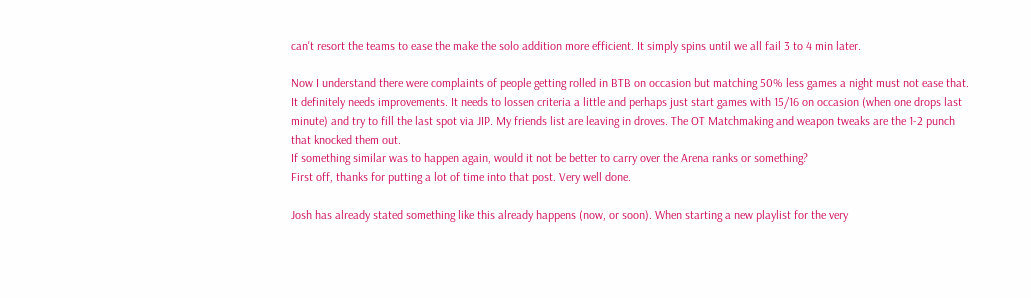can't resort the teams to ease the make the solo addition more efficient. It simply spins until we all fail 3 to 4 min later.

Now I understand there were complaints of people getting rolled in BTB on occasion but matching 50% less games a night must not ease that. It definitely needs improvements. It needs to lossen criteria a little and perhaps just start games with 15/16 on occasion (when one drops last minute) and try to fill the last spot via JIP. My friends list are leaving in droves. The OT Matchmaking and weapon tweaks are the 1-2 punch that knocked them out.
If something similar was to happen again, would it not be better to carry over the Arena ranks or something?
First off, thanks for putting a lot of time into that post. Very well done.

Josh has already stated something like this already happens (now, or soon). When starting a new playlist for the very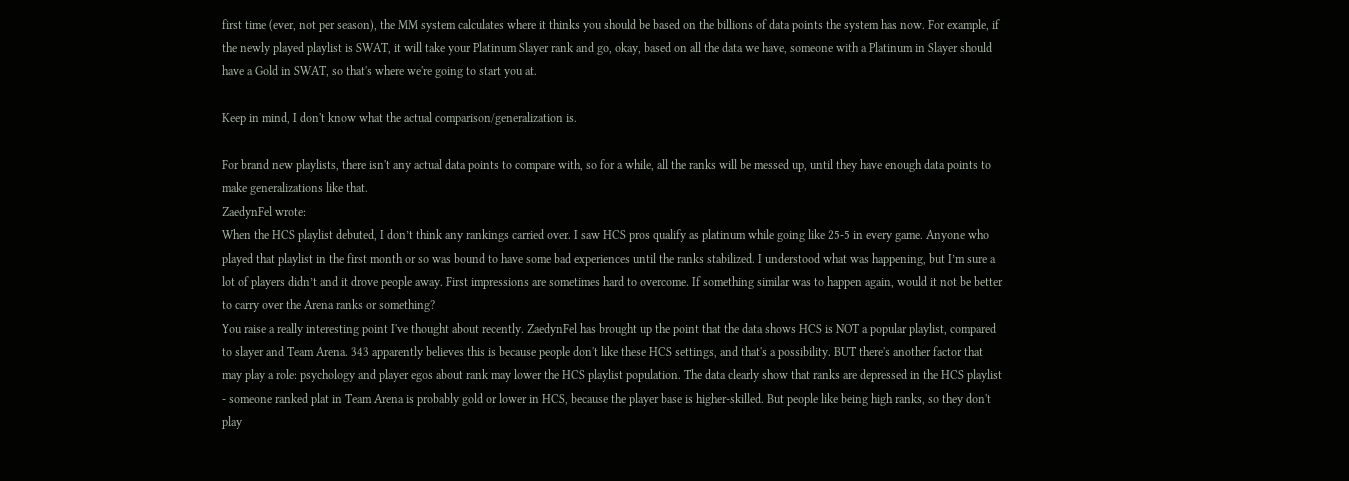first time (ever, not per season), the MM system calculates where it thinks you should be based on the billions of data points the system has now. For example, if the newly played playlist is SWAT, it will take your Platinum Slayer rank and go, okay, based on all the data we have, someone with a Platinum in Slayer should have a Gold in SWAT, so that's where we're going to start you at.

Keep in mind, I don't know what the actual comparison/generalization is.

For brand new playlists, there isn't any actual data points to compare with, so for a while, all the ranks will be messed up, until they have enough data points to make generalizations like that.
ZaedynFel wrote:
When the HCS playlist debuted, I don’t think any rankings carried over. I saw HCS pros qualify as platinum while going like 25-5 in every game. Anyone who played that playlist in the first month or so was bound to have some bad experiences until the ranks stabilized. I understood what was happening, but I’m sure a lot of players didn’t and it drove people away. First impressions are sometimes hard to overcome. If something similar was to happen again, would it not be better to carry over the Arena ranks or something?
You raise a really interesting point I've thought about recently. ZaedynFel has brought up the point that the data shows HCS is NOT a popular playlist, compared to slayer and Team Arena. 343 apparently believes this is because people don't like these HCS settings, and that's a possibility. BUT there's another factor that may play a role: psychology and player egos about rank may lower the HCS playlist population. The data clearly show that ranks are depressed in the HCS playlist - someone ranked plat in Team Arena is probably gold or lower in HCS, because the player base is higher-skilled. But people like being high ranks, so they don't play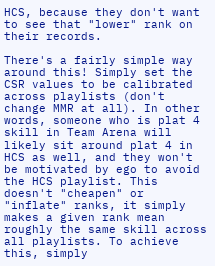HCS, because they don't want to see that "lower" rank on their records.

There's a fairly simple way around this! Simply set the CSR values to be calibrated across playlists (don't change MMR at all). In other words, someone who is plat 4 skill in Team Arena will likely sit around plat 4 in HCS as well, and they won't be motivated by ego to avoid the HCS playlist. This doesn't "cheapen" or "inflate" ranks, it simply makes a given rank mean roughly the same skill across all playlists. To achieve this, simply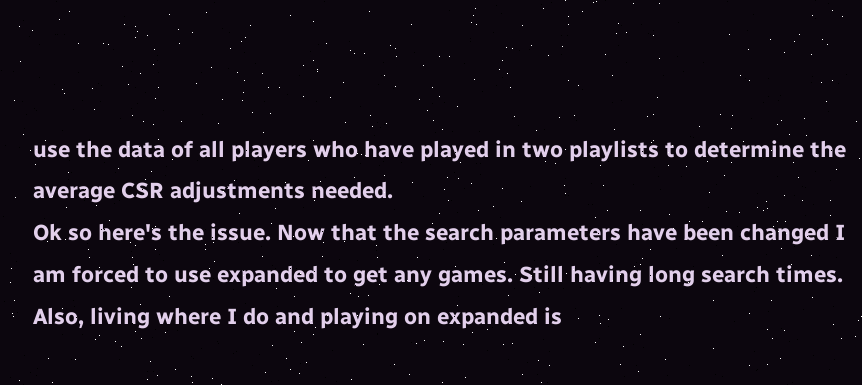use the data of all players who have played in two playlists to determine the average CSR adjustments needed.
Ok so here's the issue. Now that the search parameters have been changed I am forced to use expanded to get any games. Still having long search times. Also, living where I do and playing on expanded is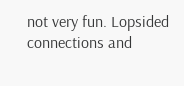not very fun. Lopsided connections and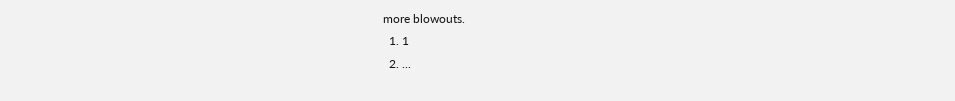more blowouts.
  1. 1
  2. ...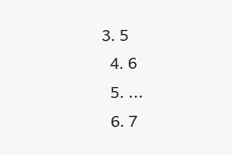3. 5
  4. 6
  5. ...
  6. 7